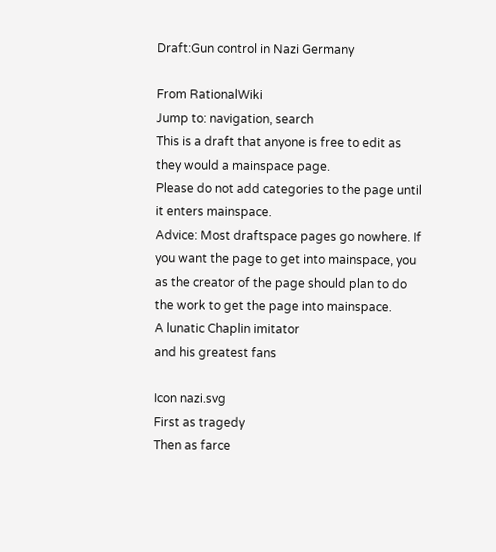Draft:Gun control in Nazi Germany

From RationalWiki
Jump to: navigation, search
This is a draft that anyone is free to edit as they would a mainspace page.
Please do not add categories to the page until it enters mainspace.
Advice: Most draftspace pages go nowhere. If you want the page to get into mainspace, you as the creator of the page should plan to do the work to get the page into mainspace.
A lunatic Chaplin imitator
and his greatest fans

Icon nazi.svg
First as tragedy
Then as farce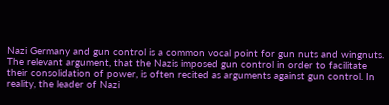Nazi Germany and gun control is a common vocal point for gun nuts and wingnuts. The relevant argument, that the Nazis imposed gun control in order to facilitate their consolidation of power, is often recited as arguments against gun control. In reality, the leader of Nazi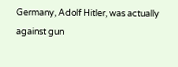Germany, Adolf Hitler, was actually against gun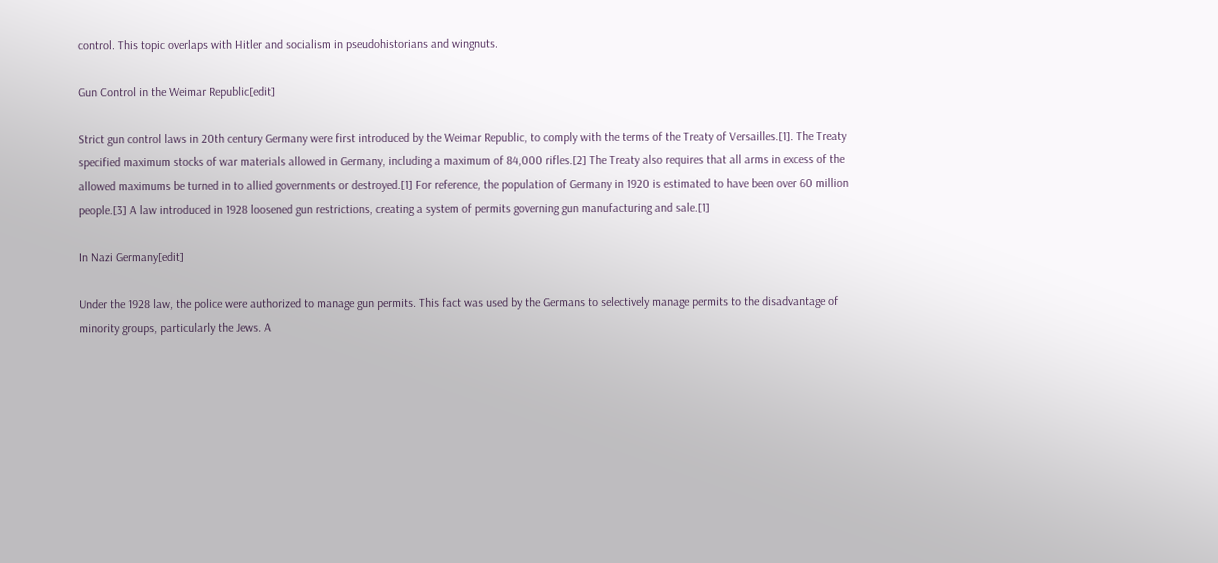control. This topic overlaps with Hitler and socialism in pseudohistorians and wingnuts.

Gun Control in the Weimar Republic[edit]

Strict gun control laws in 20th century Germany were first introduced by the Weimar Republic, to comply with the terms of the Treaty of Versailles.[1]. The Treaty specified maximum stocks of war materials allowed in Germany, including a maximum of 84,000 rifles.[2] The Treaty also requires that all arms in excess of the allowed maximums be turned in to allied governments or destroyed.[1] For reference, the population of Germany in 1920 is estimated to have been over 60 million people.[3] A law introduced in 1928 loosened gun restrictions, creating a system of permits governing gun manufacturing and sale.[1]

In Nazi Germany[edit]

Under the 1928 law, the police were authorized to manage gun permits. This fact was used by the Germans to selectively manage permits to the disadvantage of minority groups, particularly the Jews. A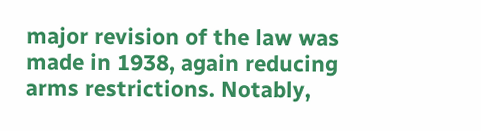major revision of the law was made in 1938, again reducing arms restrictions. Notably,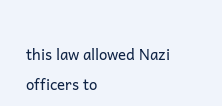this law allowed Nazi officers to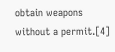obtain weapons without a permit.[4]